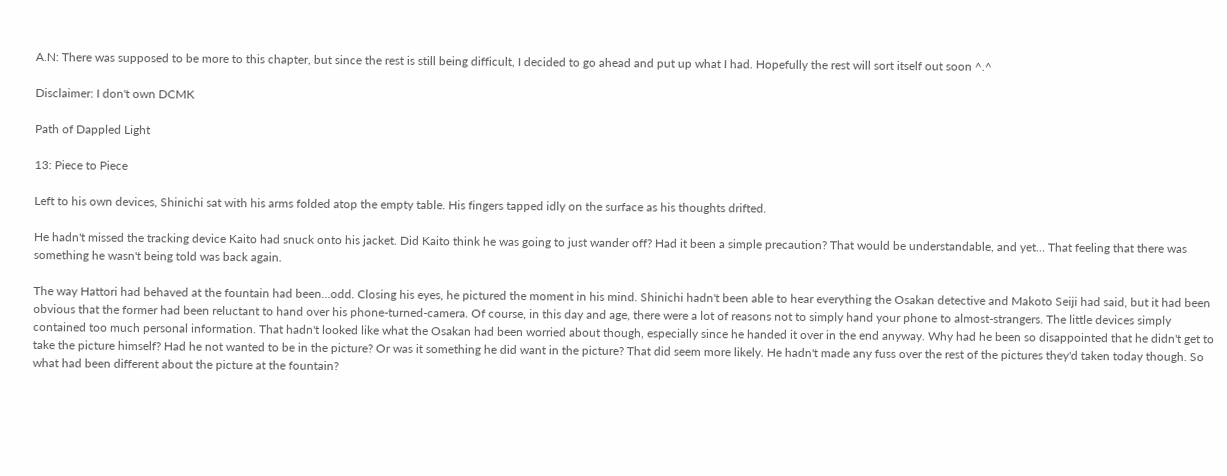A.N: There was supposed to be more to this chapter, but since the rest is still being difficult, I decided to go ahead and put up what I had. Hopefully the rest will sort itself out soon ^.^

Disclaimer: I don't own DCMK

Path of Dappled Light

13: Piece to Piece

Left to his own devices, Shinichi sat with his arms folded atop the empty table. His fingers tapped idly on the surface as his thoughts drifted.

He hadn't missed the tracking device Kaito had snuck onto his jacket. Did Kaito think he was going to just wander off? Had it been a simple precaution? That would be understandable, and yet… That feeling that there was something he wasn't being told was back again.

The way Hattori had behaved at the fountain had been…odd. Closing his eyes, he pictured the moment in his mind. Shinichi hadn't been able to hear everything the Osakan detective and Makoto Seiji had said, but it had been obvious that the former had been reluctant to hand over his phone-turned-camera. Of course, in this day and age, there were a lot of reasons not to simply hand your phone to almost-strangers. The little devices simply contained too much personal information. That hadn't looked like what the Osakan had been worried about though, especially since he handed it over in the end anyway. Why had he been so disappointed that he didn't get to take the picture himself? Had he not wanted to be in the picture? Or was it something he did want in the picture? That did seem more likely. He hadn't made any fuss over the rest of the pictures they'd taken today though. So what had been different about the picture at the fountain?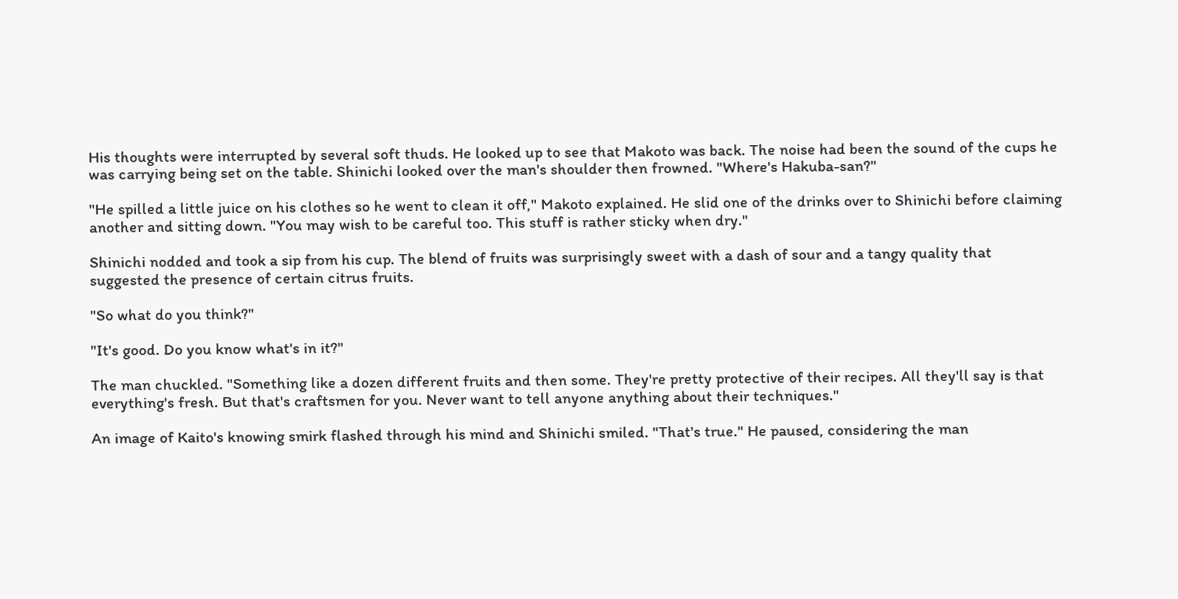His thoughts were interrupted by several soft thuds. He looked up to see that Makoto was back. The noise had been the sound of the cups he was carrying being set on the table. Shinichi looked over the man's shoulder then frowned. "Where's Hakuba-san?"

"He spilled a little juice on his clothes so he went to clean it off," Makoto explained. He slid one of the drinks over to Shinichi before claiming another and sitting down. "You may wish to be careful too. This stuff is rather sticky when dry."

Shinichi nodded and took a sip from his cup. The blend of fruits was surprisingly sweet with a dash of sour and a tangy quality that suggested the presence of certain citrus fruits.

"So what do you think?"

"It's good. Do you know what's in it?"

The man chuckled. "Something like a dozen different fruits and then some. They're pretty protective of their recipes. All they'll say is that everything's fresh. But that's craftsmen for you. Never want to tell anyone anything about their techniques."

An image of Kaito's knowing smirk flashed through his mind and Shinichi smiled. "That's true." He paused, considering the man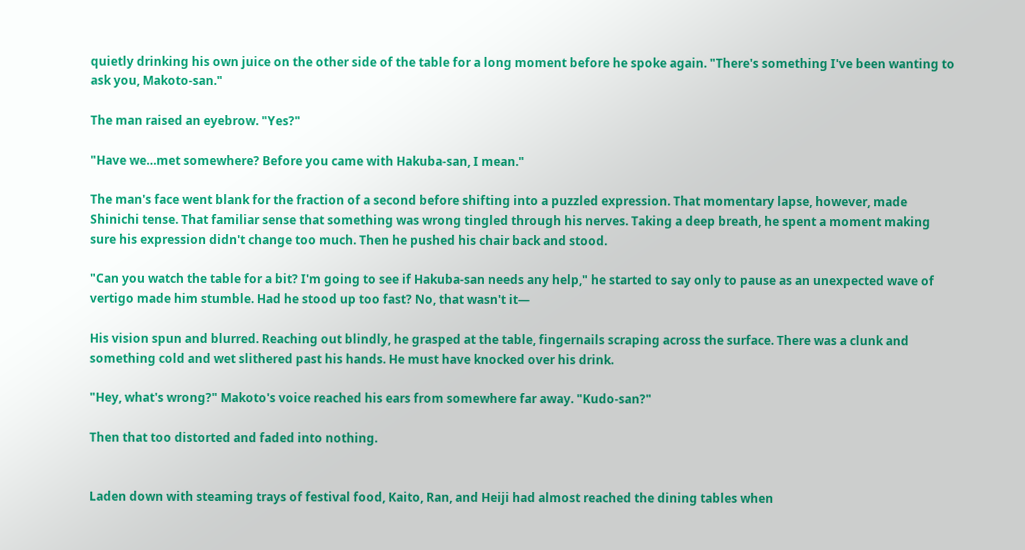quietly drinking his own juice on the other side of the table for a long moment before he spoke again. "There's something I've been wanting to ask you, Makoto-san."

The man raised an eyebrow. "Yes?"

"Have we…met somewhere? Before you came with Hakuba-san, I mean."

The man's face went blank for the fraction of a second before shifting into a puzzled expression. That momentary lapse, however, made Shinichi tense. That familiar sense that something was wrong tingled through his nerves. Taking a deep breath, he spent a moment making sure his expression didn't change too much. Then he pushed his chair back and stood.

"Can you watch the table for a bit? I'm going to see if Hakuba-san needs any help," he started to say only to pause as an unexpected wave of vertigo made him stumble. Had he stood up too fast? No, that wasn't it—

His vision spun and blurred. Reaching out blindly, he grasped at the table, fingernails scraping across the surface. There was a clunk and something cold and wet slithered past his hands. He must have knocked over his drink.

"Hey, what's wrong?" Makoto's voice reached his ears from somewhere far away. "Kudo-san?"

Then that too distorted and faded into nothing.


Laden down with steaming trays of festival food, Kaito, Ran, and Heiji had almost reached the dining tables when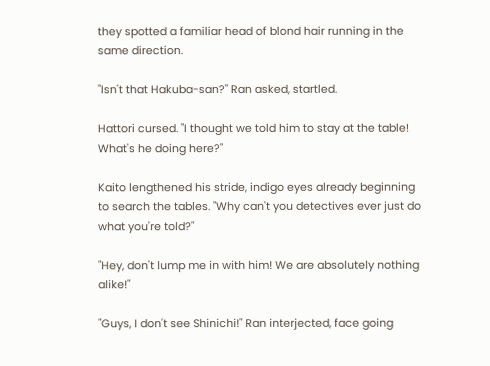they spotted a familiar head of blond hair running in the same direction.

"Isn't that Hakuba-san?" Ran asked, startled.

Hattori cursed. "I thought we told him to stay at the table! What's he doing here?"

Kaito lengthened his stride, indigo eyes already beginning to search the tables. "Why can't you detectives ever just do what you're told?"

"Hey, don't lump me in with him! We are absolutely nothing alike!"

"Guys, I don't see Shinichi!" Ran interjected, face going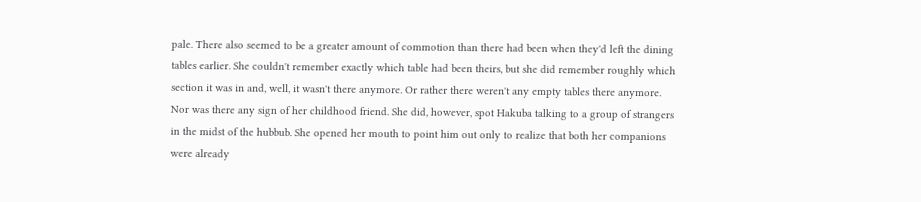pale. There also seemed to be a greater amount of commotion than there had been when they'd left the dining tables earlier. She couldn't remember exactly which table had been theirs, but she did remember roughly which section it was in and, well, it wasn't there anymore. Or rather there weren't any empty tables there anymore. Nor was there any sign of her childhood friend. She did, however, spot Hakuba talking to a group of strangers in the midst of the hubbub. She opened her mouth to point him out only to realize that both her companions were already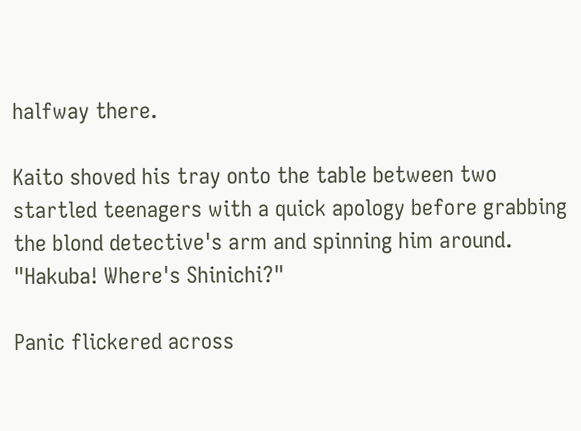halfway there.

Kaito shoved his tray onto the table between two startled teenagers with a quick apology before grabbing the blond detective's arm and spinning him around. "Hakuba! Where's Shinichi?"

Panic flickered across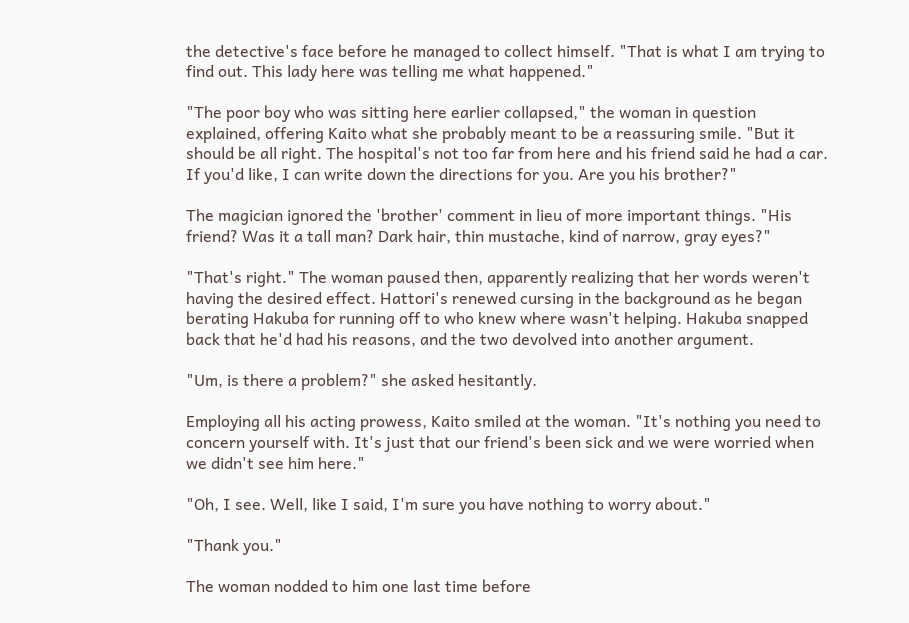the detective's face before he managed to collect himself. "That is what I am trying to find out. This lady here was telling me what happened."

"The poor boy who was sitting here earlier collapsed," the woman in question explained, offering Kaito what she probably meant to be a reassuring smile. "But it should be all right. The hospital's not too far from here and his friend said he had a car. If you'd like, I can write down the directions for you. Are you his brother?"

The magician ignored the 'brother' comment in lieu of more important things. "His friend? Was it a tall man? Dark hair, thin mustache, kind of narrow, gray eyes?"

"That's right." The woman paused then, apparently realizing that her words weren't having the desired effect. Hattori's renewed cursing in the background as he began berating Hakuba for running off to who knew where wasn't helping. Hakuba snapped back that he'd had his reasons, and the two devolved into another argument.

"Um, is there a problem?" she asked hesitantly.

Employing all his acting prowess, Kaito smiled at the woman. "It's nothing you need to concern yourself with. It's just that our friend's been sick and we were worried when we didn't see him here."

"Oh, I see. Well, like I said, I'm sure you have nothing to worry about."

"Thank you."

The woman nodded to him one last time before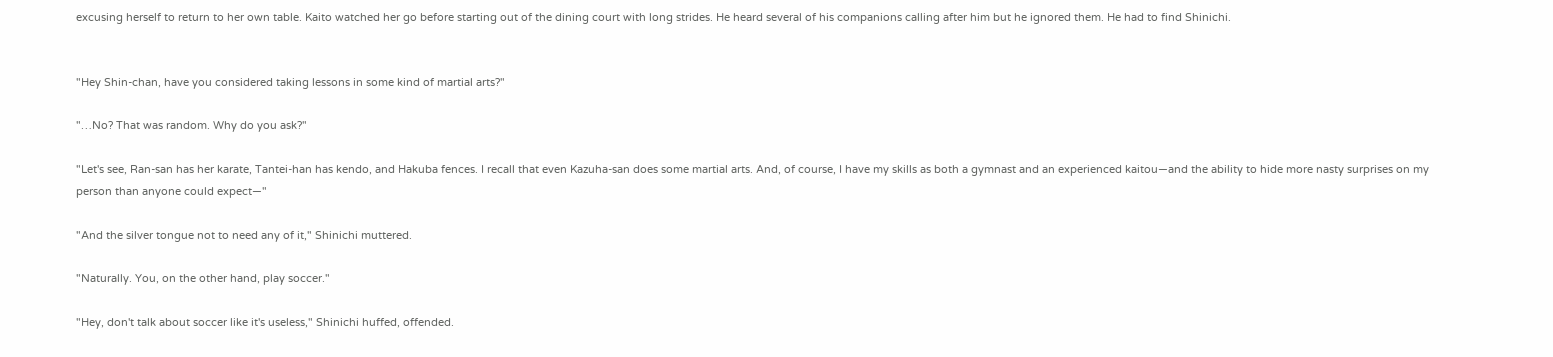excusing herself to return to her own table. Kaito watched her go before starting out of the dining court with long strides. He heard several of his companions calling after him but he ignored them. He had to find Shinichi.


"Hey Shin-chan, have you considered taking lessons in some kind of martial arts?"

"…No? That was random. Why do you ask?"

"Let's see, Ran-san has her karate, Tantei-han has kendo, and Hakuba fences. I recall that even Kazuha-san does some martial arts. And, of course, I have my skills as both a gymnast and an experienced kaitou—and the ability to hide more nasty surprises on my person than anyone could expect—"

"And the silver tongue not to need any of it," Shinichi muttered.

"Naturally. You, on the other hand, play soccer."

"Hey, don't talk about soccer like it's useless," Shinichi huffed, offended.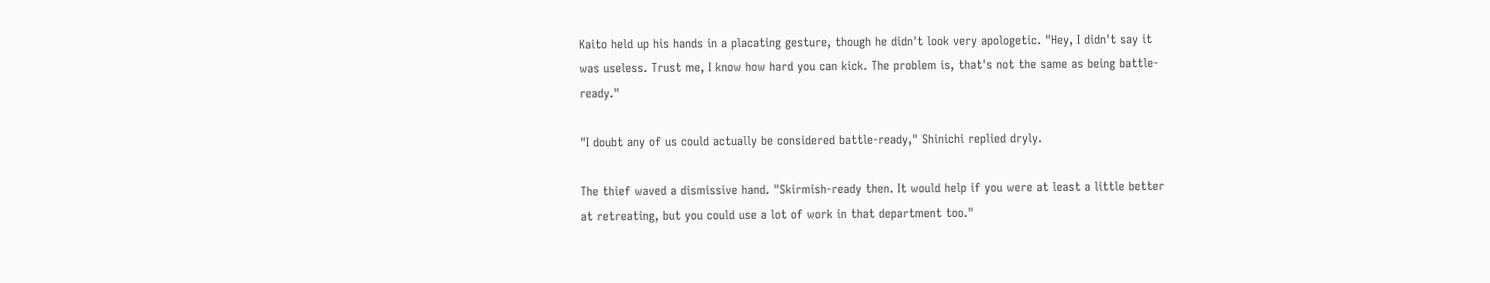Kaito held up his hands in a placating gesture, though he didn't look very apologetic. "Hey, I didn't say it was useless. Trust me, I know how hard you can kick. The problem is, that's not the same as being battle-ready."

"I doubt any of us could actually be considered battle-ready," Shinichi replied dryly.

The thief waved a dismissive hand. "Skirmish-ready then. It would help if you were at least a little better at retreating, but you could use a lot of work in that department too."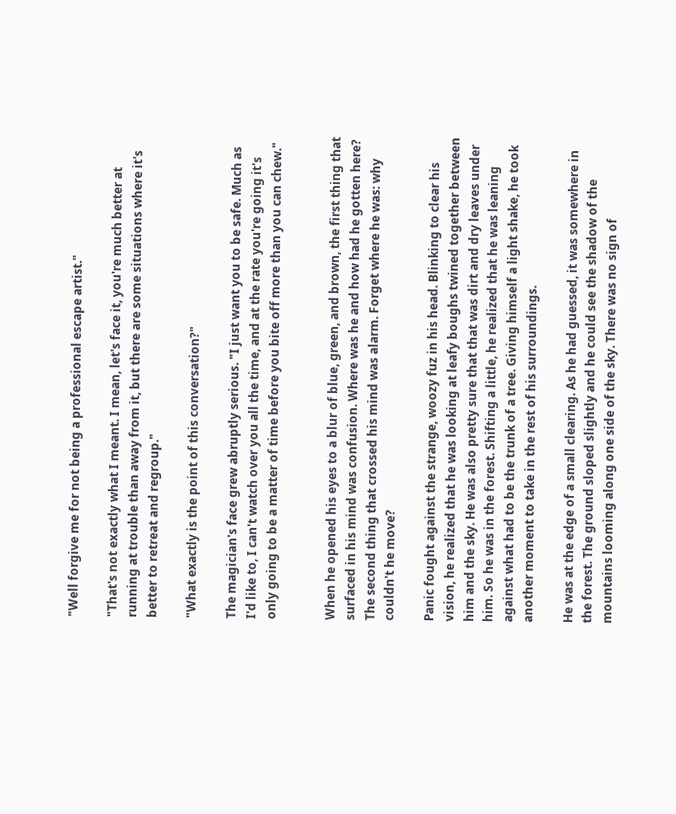"Well forgive me for not being a professional escape artist."

"That's not exactly what I meant. I mean, let's face it, you're much better at running at trouble than away from it, but there are some situations where it's better to retreat and regroup."

"What exactly is the point of this conversation?"

The magician's face grew abruptly serious. "I just want you to be safe. Much as I'd like to, I can't watch over you all the time, and at the rate you're going it's only going to be a matter of time before you bite off more than you can chew."


When he opened his eyes to a blur of blue, green, and brown, the first thing that surfaced in his mind was confusion. Where was he and how had he gotten here? The second thing that crossed his mind was alarm. Forget where he was: why couldn't he move?

Panic fought against the strange, woozy fuz in his head. Blinking to clear his vision, he realized that he was looking at leafy boughs twined together between him and the sky. He was also pretty sure that that was dirt and dry leaves under him. So he was in the forest. Shifting a little, he realized that he was leaning against what had to be the trunk of a tree. Giving himself a light shake, he took another moment to take in the rest of his surroundings.

He was at the edge of a small clearing. As he had guessed, it was somewhere in the forest. The ground sloped slightly and he could see the shadow of the mountains looming along one side of the sky. There was no sign of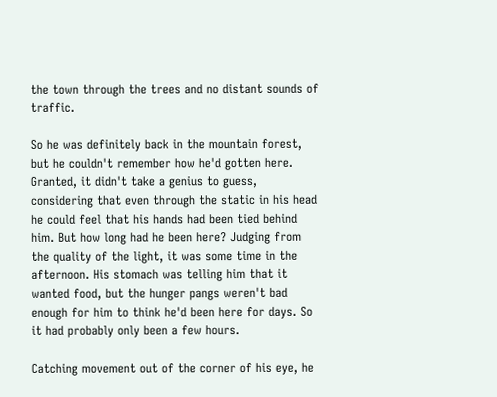the town through the trees and no distant sounds of traffic.

So he was definitely back in the mountain forest, but he couldn't remember how he'd gotten here. Granted, it didn't take a genius to guess, considering that even through the static in his head he could feel that his hands had been tied behind him. But how long had he been here? Judging from the quality of the light, it was some time in the afternoon. His stomach was telling him that it wanted food, but the hunger pangs weren't bad enough for him to think he'd been here for days. So it had probably only been a few hours.

Catching movement out of the corner of his eye, he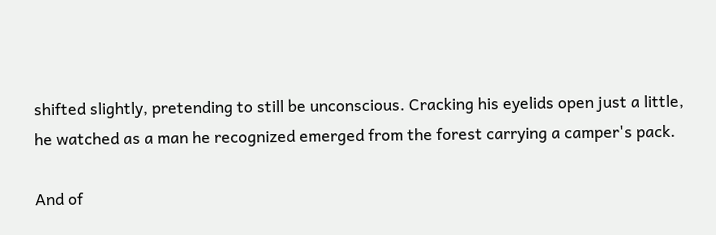shifted slightly, pretending to still be unconscious. Cracking his eyelids open just a little, he watched as a man he recognized emerged from the forest carrying a camper's pack.

And of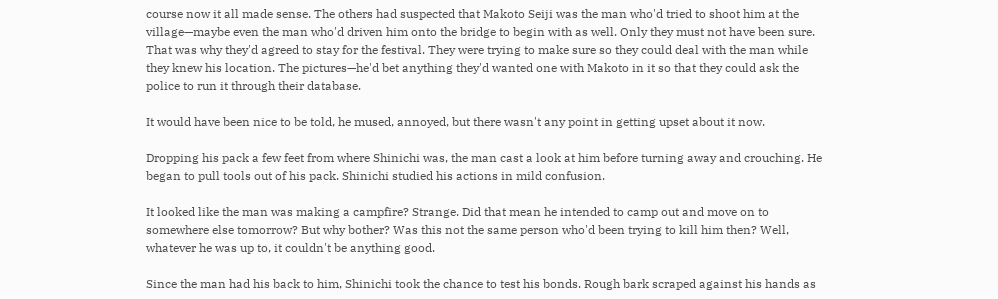course now it all made sense. The others had suspected that Makoto Seiji was the man who'd tried to shoot him at the village—maybe even the man who'd driven him onto the bridge to begin with as well. Only they must not have been sure. That was why they'd agreed to stay for the festival. They were trying to make sure so they could deal with the man while they knew his location. The pictures—he'd bet anything they'd wanted one with Makoto in it so that they could ask the police to run it through their database.

It would have been nice to be told, he mused, annoyed, but there wasn't any point in getting upset about it now.

Dropping his pack a few feet from where Shinichi was, the man cast a look at him before turning away and crouching. He began to pull tools out of his pack. Shinichi studied his actions in mild confusion.

It looked like the man was making a campfire? Strange. Did that mean he intended to camp out and move on to somewhere else tomorrow? But why bother? Was this not the same person who'd been trying to kill him then? Well, whatever he was up to, it couldn't be anything good.

Since the man had his back to him, Shinichi took the chance to test his bonds. Rough bark scraped against his hands as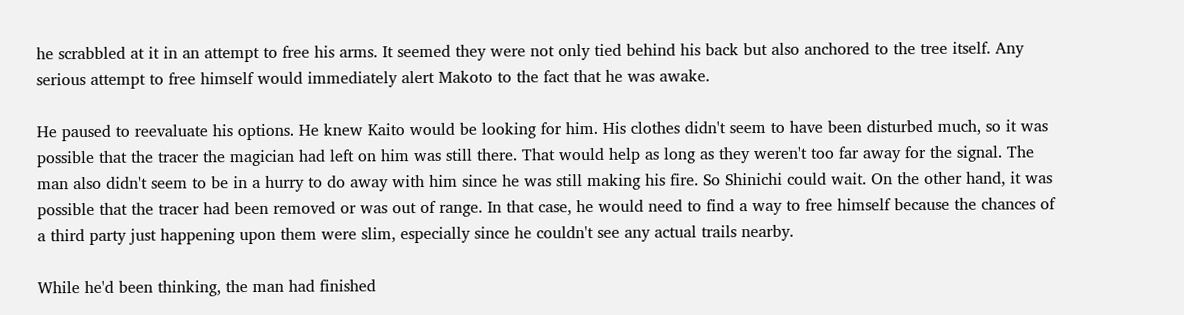he scrabbled at it in an attempt to free his arms. It seemed they were not only tied behind his back but also anchored to the tree itself. Any serious attempt to free himself would immediately alert Makoto to the fact that he was awake.

He paused to reevaluate his options. He knew Kaito would be looking for him. His clothes didn't seem to have been disturbed much, so it was possible that the tracer the magician had left on him was still there. That would help as long as they weren't too far away for the signal. The man also didn't seem to be in a hurry to do away with him since he was still making his fire. So Shinichi could wait. On the other hand, it was possible that the tracer had been removed or was out of range. In that case, he would need to find a way to free himself because the chances of a third party just happening upon them were slim, especially since he couldn't see any actual trails nearby.

While he'd been thinking, the man had finished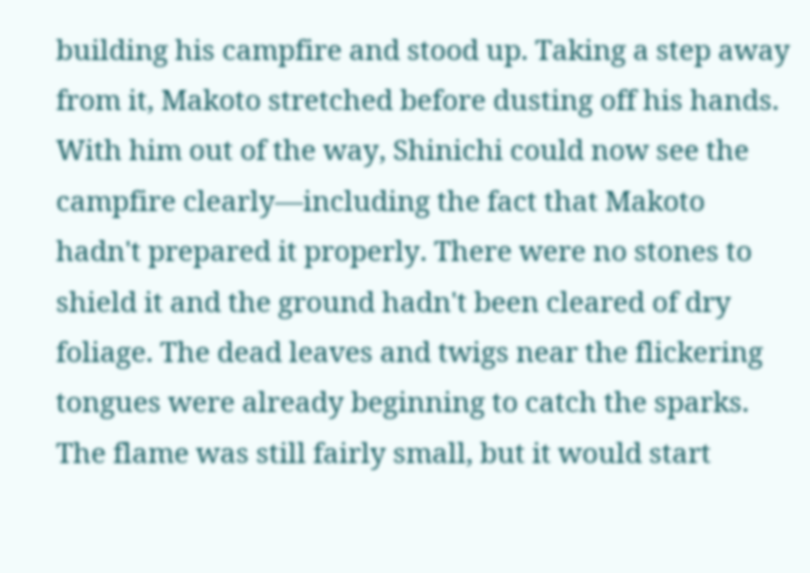building his campfire and stood up. Taking a step away from it, Makoto stretched before dusting off his hands. With him out of the way, Shinichi could now see the campfire clearly—including the fact that Makoto hadn't prepared it properly. There were no stones to shield it and the ground hadn't been cleared of dry foliage. The dead leaves and twigs near the flickering tongues were already beginning to catch the sparks. The flame was still fairly small, but it would start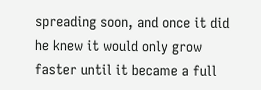spreading soon, and once it did he knew it would only grow faster until it became a full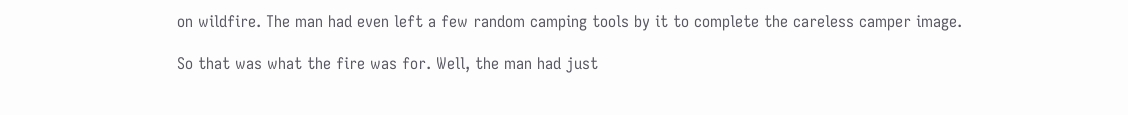on wildfire. The man had even left a few random camping tools by it to complete the careless camper image.

So that was what the fire was for. Well, the man had just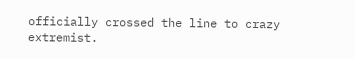officially crossed the line to crazy extremist.